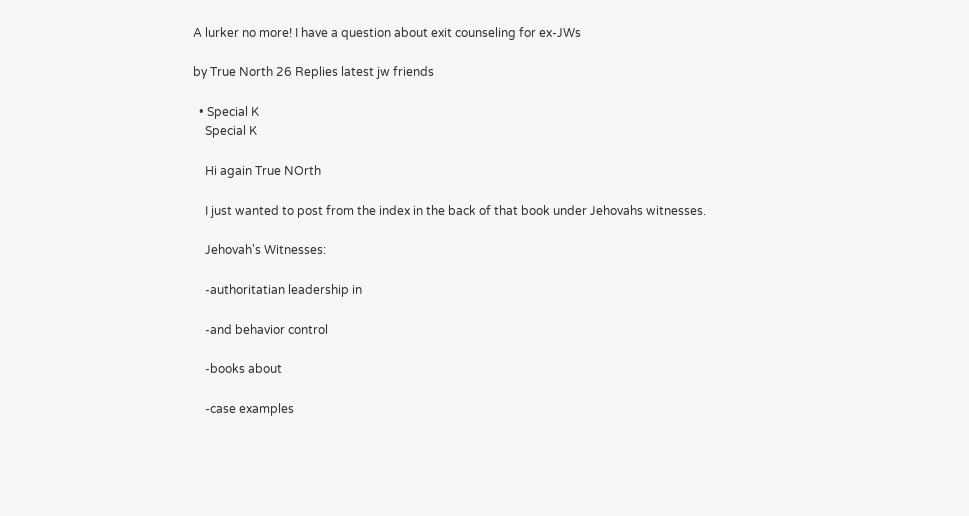A lurker no more! I have a question about exit counseling for ex-JWs

by True North 26 Replies latest jw friends

  • Special K
    Special K

    Hi again True NOrth

    I just wanted to post from the index in the back of that book under Jehovahs witnesses.

    Jehovah's Witnesses:

    -authoritatian leadership in

    -and behavior control

    -books about

    -case examples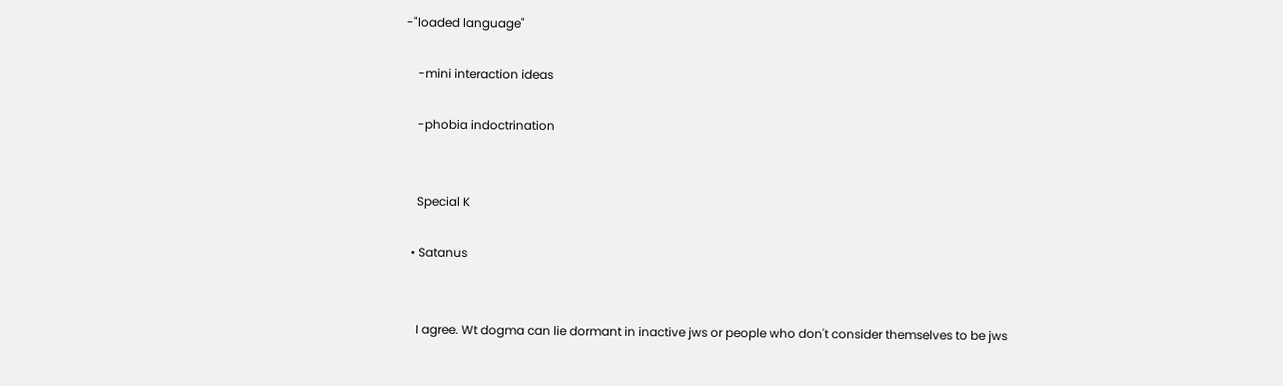-"loaded language"

    -mini interaction ideas

    -phobia indoctrination


    Special K

  • Satanus


    I agree. Wt dogma can lie dormant in inactive jws or people who don't consider themselves to be jws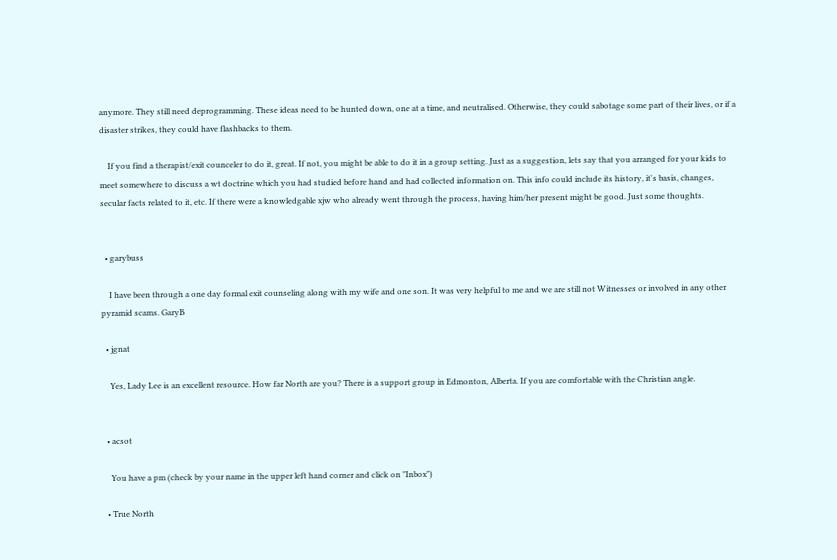anymore. They still need deprogramming. These ideas need to be hunted down, one at a time, and neutralised. Otherwise, they could sabotage some part of their lives, or if a disaster strikes, they could have flashbacks to them.

    If you find a therapist/exit counceler to do it, great. If not, you might be able to do it in a group setting. Just as a suggestion, lets say that you arranged for your kids to meet somewhere to discuss a wt doctrine which you had studied before hand and had collected information on. This info could include its history, it's basis, changes, secular facts related to it, etc. If there were a knowledgable xjw who already went through the process, having him/her present might be good. Just some thoughts.


  • garybuss

    I have been through a one day formal exit counseling along with my wife and one son. It was very helpful to me and we are still not Witnesses or involved in any other pyramid scams. GaryB

  • jgnat

    Yes, Lady Lee is an excellent resource. How far North are you? There is a support group in Edmonton, Alberta. If you are comfortable with the Christian angle.


  • acsot

    You have a pm (check by your name in the upper left hand corner and click on "Inbox")

  • True North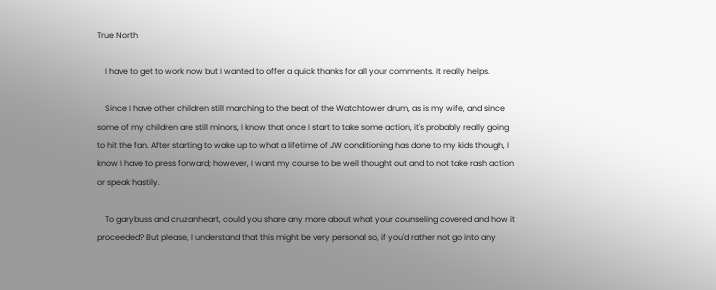True North

    I have to get to work now but I wanted to offer a quick thanks for all your comments. It really helps.

    Since I have other children still marching to the beat of the Watchtower drum, as is my wife, and since some of my children are still minors, I know that once I start to take some action, it's probably really going to hit the fan. After starting to wake up to what a lifetime of JW conditioning has done to my kids though, I know I have to press forward; however, I want my course to be well thought out and to not take rash action or speak hastily.

    To garybuss and cruzanheart, could you share any more about what your counseling covered and how it proceeded? But please, I understand that this might be very personal so, if you'd rather not go into any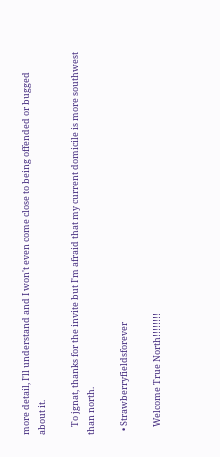more detail, I'll understand and I won't even come close to being offended or bugged about it.

    To jgnat, thanks for the invite but I'm afraid that my current domicile is more southwest than north.

  • Strawberryfieldsforever

    Welcome True North!!!!!!!!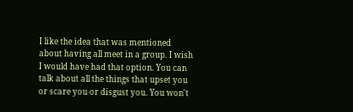I like the idea that was mentioned about having all meet in a group. I wish I would have had that option. You can talk about all the things that upset you or scare you or disgust you. You won't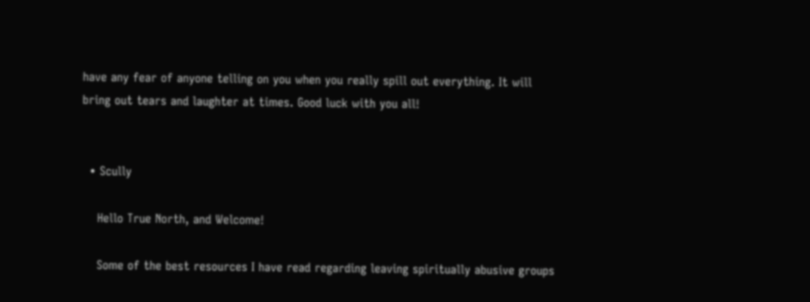have any fear of anyone telling on you when you really spill out everything. It will bring out tears and laughter at times. Good luck with you all!


  • Scully

    Hello True North, and Welcome!

    Some of the best resources I have read regarding leaving spiritually abusive groups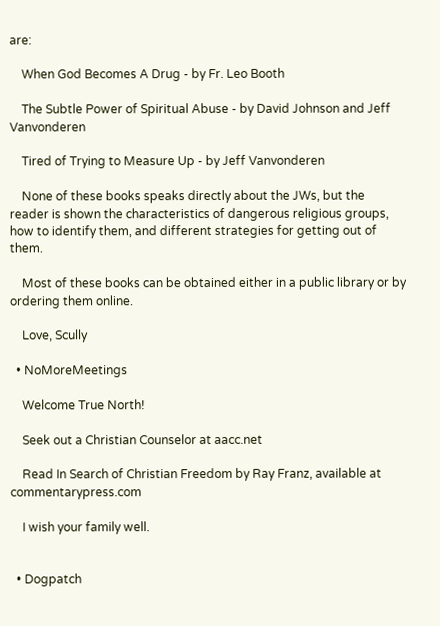are:

    When God Becomes A Drug - by Fr. Leo Booth

    The Subtle Power of Spiritual Abuse - by David Johnson and Jeff Vanvonderen

    Tired of Trying to Measure Up - by Jeff Vanvonderen

    None of these books speaks directly about the JWs, but the reader is shown the characteristics of dangerous religious groups, how to identify them, and different strategies for getting out of them.

    Most of these books can be obtained either in a public library or by ordering them online.

    Love, Scully

  • NoMoreMeetings

    Welcome True North!

    Seek out a Christian Counselor at aacc.net

    Read In Search of Christian Freedom by Ray Franz, available at commentarypress.com

    I wish your family well.


  • Dogpatch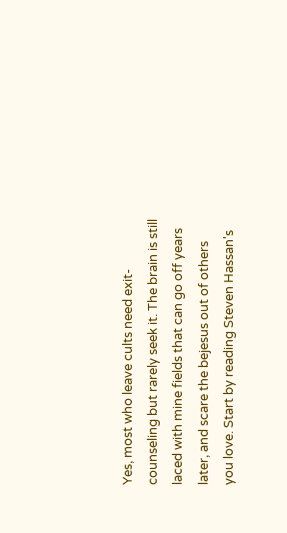Yes, most who leave cults need exit-counseling but rarely seek it. The brain is still laced with mine fields that can go off years later, and scare the bejesus out of others you love. Start by reading Steven Hassan's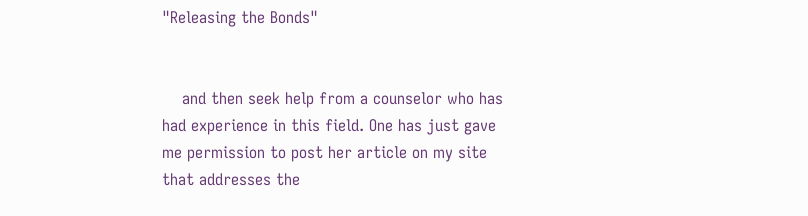"Releasing the Bonds"


    and then seek help from a counselor who has had experience in this field. One has just gave me permission to post her article on my site that addresses the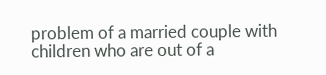problem of a married couple with children who are out of a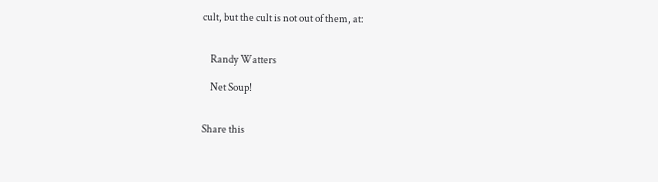cult, but the cult is not out of them, at:


    Randy Watters

    Net Soup!


Share this